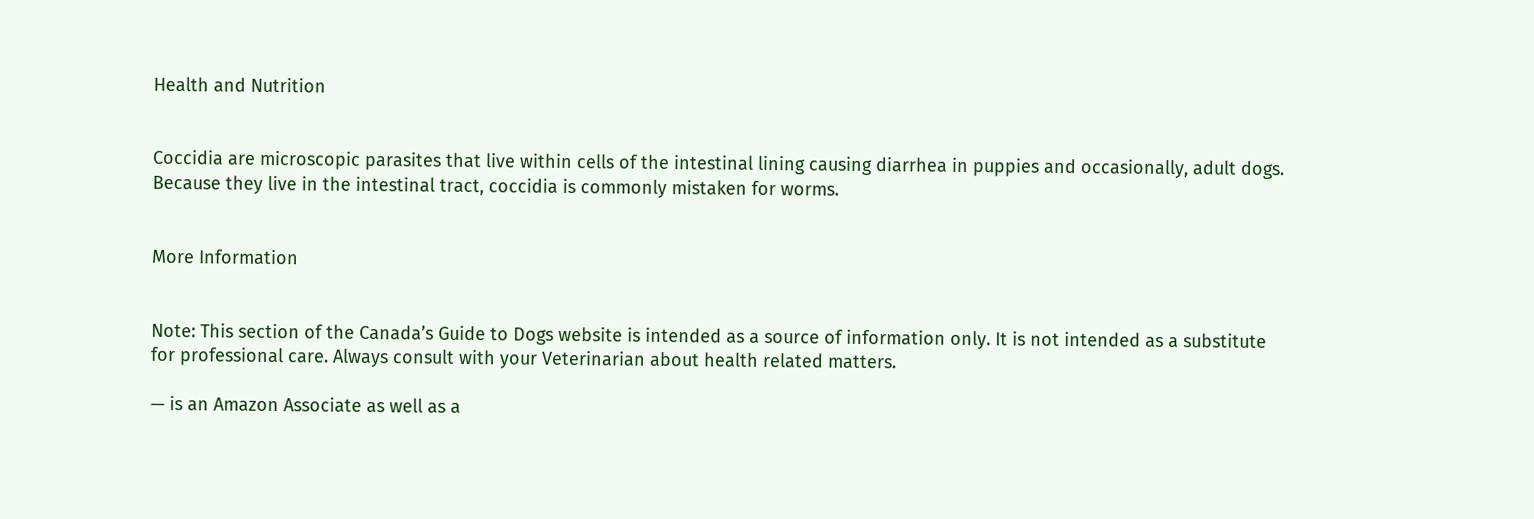Health and Nutrition


Coccidia are microscopic parasites that live within cells of the intestinal lining causing diarrhea in puppies and occasionally, adult dogs. Because they live in the intestinal tract, coccidia is commonly mistaken for worms.


More Information


Note: This section of the Canada’s Guide to Dogs website is intended as a source of information only. It is not intended as a substitute for professional care. Always consult with your Veterinarian about health related matters.

— is an Amazon Associate as well as a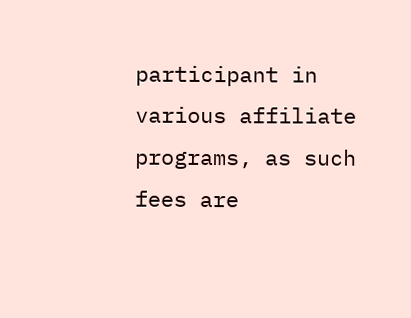participant in various affiliate programs, as such fees are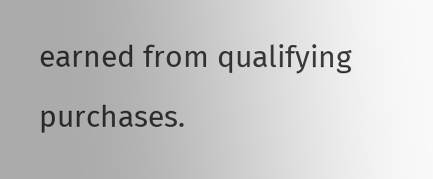earned from qualifying purchases.